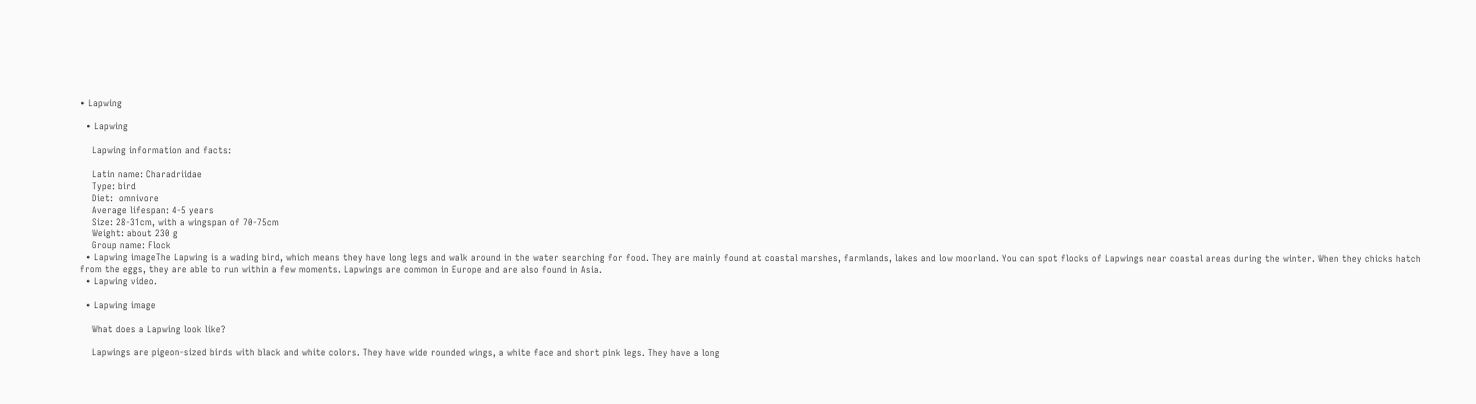• Lapwing

  • Lapwing

    Lapwing information and facts:

    Latin name: Charadriidae
    Type: bird
    Diet:  omnivore
    Average lifespan: 4-5 years
    Size: 28-31cm, with a wingspan of 70-75cm
    Weight: about 230 g
    Group name: Flock
  • Lapwing imageThe Lapwing is a wading bird, which means they have long legs and walk around in the water searching for food. They are mainly found at coastal marshes, farmlands, lakes and low moorland. You can spot flocks of Lapwings near coastal areas during the winter. When they chicks hatch from the eggs, they are able to run within a few moments. Lapwings are common in Europe and are also found in Asia.
  • Lapwing video.

  • Lapwing image

    What does a Lapwing look like?

    Lapwings are pigeon-sized birds with black and white colors. They have wide rounded wings, a white face and short pink legs. They have a long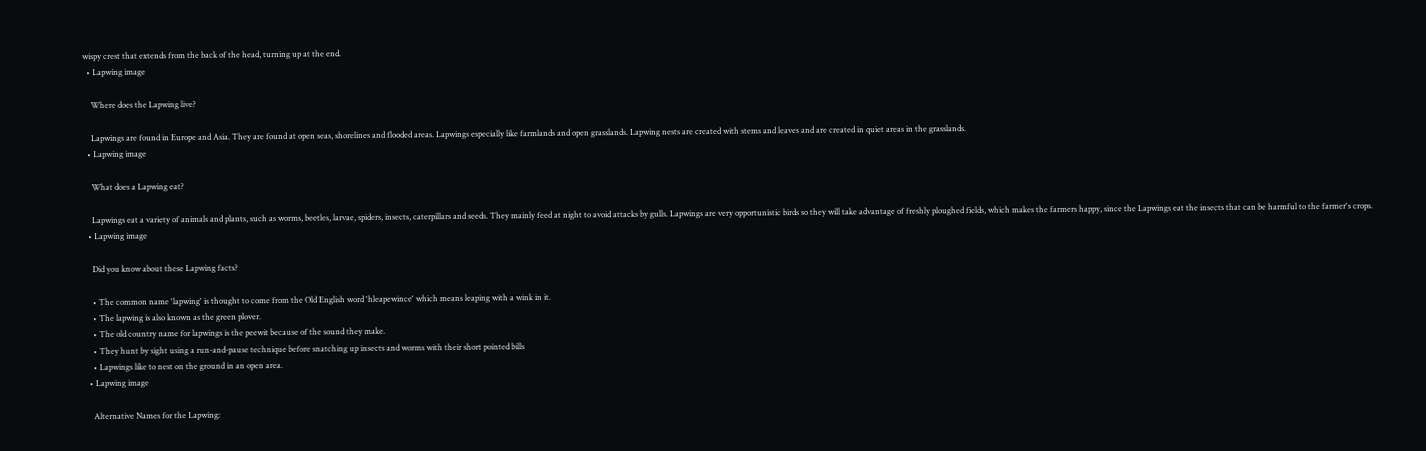wispy crest that extends from the back of the head, turning up at the end.
  • Lapwing image

    Where does the Lapwing live?

    Lapwings are found in Europe and Asia. They are found at open seas, shorelines and flooded areas. Lapwings especially like farmlands and open grasslands. Lapwing nests are created with stems and leaves and are created in quiet areas in the grasslands.
  • Lapwing image

    What does a Lapwing eat?

    Lapwings eat a variety of animals and plants, such as worms, beetles, larvae, spiders, insects, caterpillars and seeds. They mainly feed at night to avoid attacks by gulls. Lapwings are very opportunistic birds so they will take advantage of freshly ploughed fields, which makes the farmers happy, since the Lapwings eat the insects that can be harmful to the farmer's crops.
  • Lapwing image

    Did you know about these Lapwing facts?

    • The common name 'lapwing' is thought to come from the Old English word 'hleapewince' which means leaping with a wink in it.
    • The lapwing is also known as the green plover.
    • The old country name for lapwings is the peewit because of the sound they make.
    • They hunt by sight using a run-and-pause technique before snatching up insects and worms with their short pointed bills
    • Lapwings like to nest on the ground in an open area.
  • Lapwing image

    Alternative Names for the Lapwing: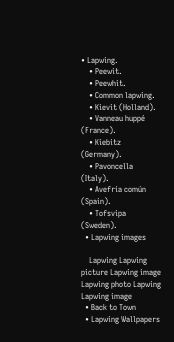• Lapwing.
    • Peewit.
    • Peewhit.
    • Common lapwing.
    • Kievit (Holland).
    • Vanneau huppé (France).
    • Kiebitz (Germany).
    • Pavoncella (Italy).
    • Avefría común (Spain).
    • Tofsvipa (Sweden).
  • Lapwing images

    Lapwing Lapwing picture Lapwing image Lapwing photo Lapwing Lapwing image
  • Back to Town
  • Lapwing Wallpapers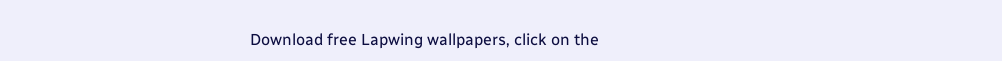Download free Lapwing wallpapers, click on the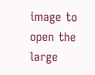image to open the large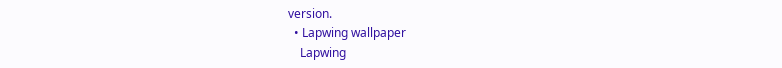version.
  • Lapwing wallpaper
    Lapwing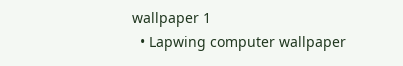wallpaper 1
  • Lapwing computer wallpaper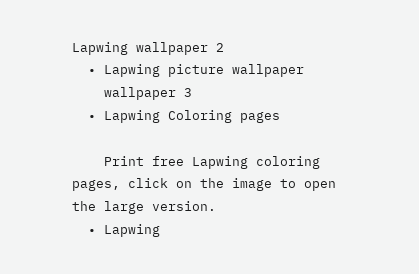Lapwing wallpaper 2
  • Lapwing picture wallpaper
    wallpaper 3
  • Lapwing Coloring pages

    Print free Lapwing coloring pages, click on the image to open the large version.
  • Lapwing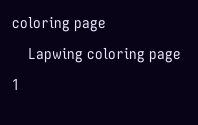coloring page
    Lapwing coloring page 1